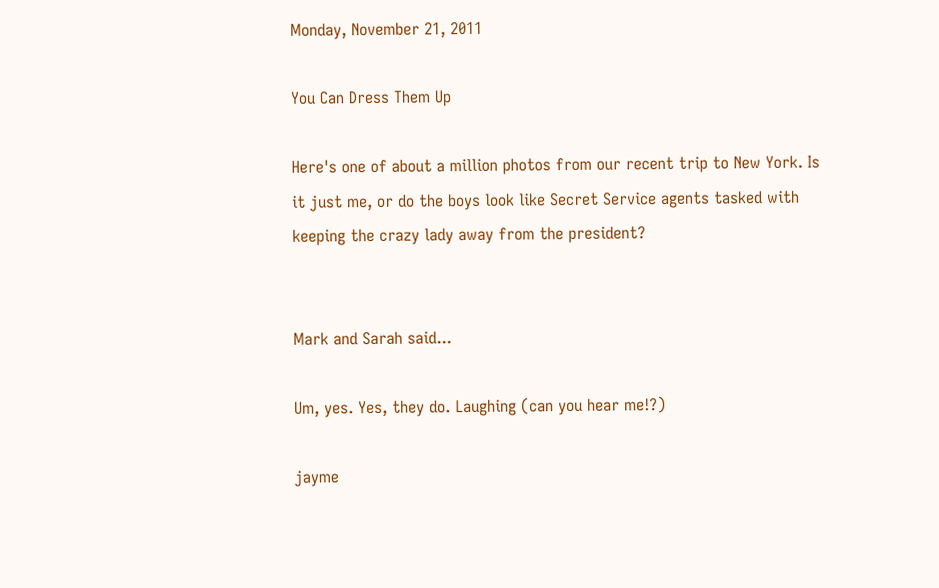Monday, November 21, 2011

You Can Dress Them Up

Here's one of about a million photos from our recent trip to New York. Is it just me, or do the boys look like Secret Service agents tasked with keeping the crazy lady away from the president?


Mark and Sarah said...

Um, yes. Yes, they do. Laughing (can you hear me!?)

jayme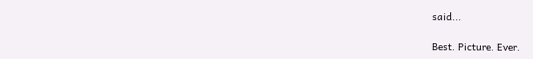said...

Best. Picture. Ever.